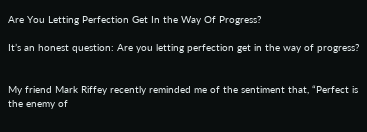Are You Letting Perfection Get In the Way Of Progress?

It’s an honest question: Are you letting perfection get in the way of progress?


My friend Mark Riffey recently reminded me of the sentiment that, “Perfect is the enemy of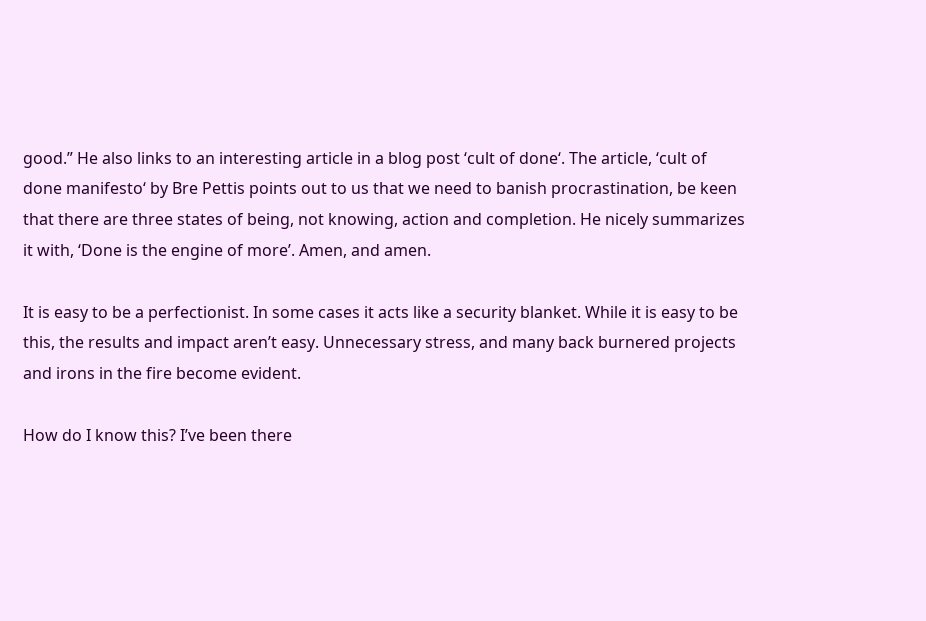good.” He also links to an interesting article in a blog post ‘cult of done‘. The article, ‘cult of done manifesto‘ by Bre Pettis points out to us that we need to banish procrastination, be keen that there are three states of being, not knowing, action and completion. He nicely summarizes it with, ‘Done is the engine of more’. Amen, and amen.

It is easy to be a perfectionist. In some cases it acts like a security blanket. While it is easy to be this, the results and impact aren’t easy. Unnecessary stress, and many back burnered projects and irons in the fire become evident.

How do I know this? I’ve been there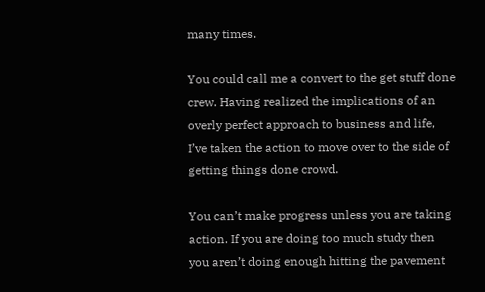many times.

You could call me a convert to the get stuff done crew. Having realized the implications of an overly perfect approach to business and life, I’ve taken the action to move over to the side of getting things done crowd.

You can’t make progress unless you are taking action. If you are doing too much study then you aren’t doing enough hitting the pavement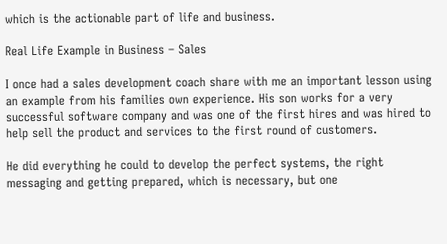which is the actionable part of life and business.

Real Life Example in Business – Sales

I once had a sales development coach share with me an important lesson using an example from his families own experience. His son works for a very successful software company and was one of the first hires and was hired to help sell the product and services to the first round of customers.

He did everything he could to develop the perfect systems, the right messaging and getting prepared, which is necessary, but one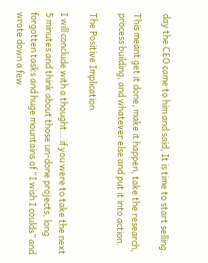day the CEO came to him and said, It is time to start selling.

This meant get it done, make it happen, take the research, process building, and whatever else and put it into action.

The Positive Implication

I will conclude with a thought… if you were to take the next 5 minutes and think about those un-done projects, long forgotten tasks and huge mountains of “I wish I coulds” and wrote down a few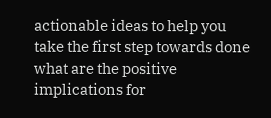actionable ideas to help you take the first step towards done what are the positive implications for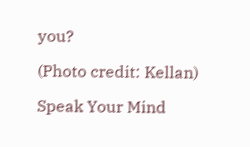you?

(Photo credit: Kellan)

Speak Your Mind